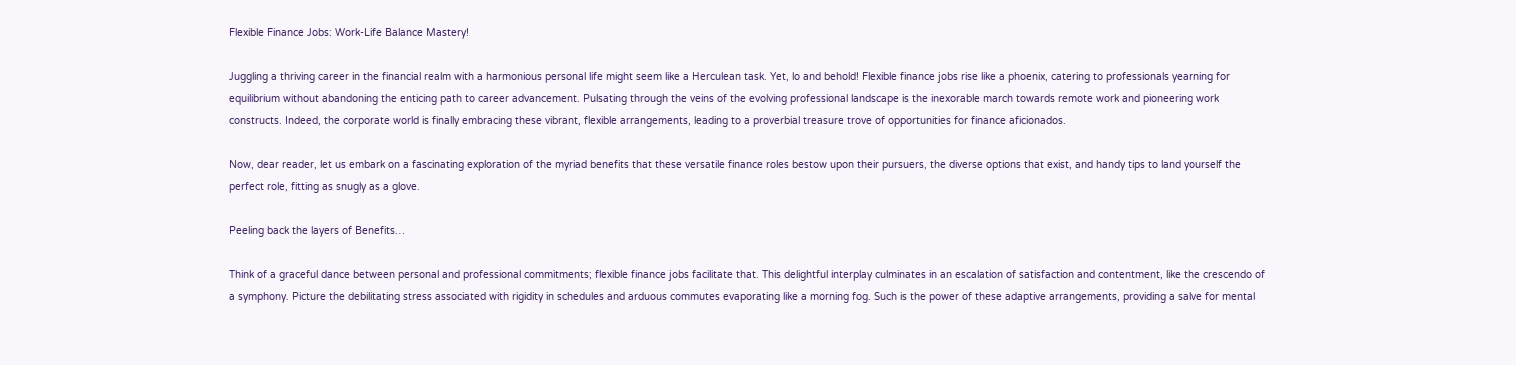Flexible Finance Jobs: Work-Life Balance Mastery!

Juggling a thriving career in the financial realm with a harmonious personal life might seem like a Herculean task. Yet, lo and behold! Flexible finance jobs rise like a phoenix, catering to professionals yearning for equilibrium without abandoning the enticing path to career advancement. Pulsating through the veins of the evolving professional landscape is the inexorable march towards remote work and pioneering work constructs. Indeed, the corporate world is finally embracing these vibrant, flexible arrangements, leading to a proverbial treasure trove of opportunities for finance aficionados.

Now, dear reader, let us embark on a fascinating exploration of the myriad benefits that these versatile finance roles bestow upon their pursuers, the diverse options that exist, and handy tips to land yourself the perfect role, fitting as snugly as a glove.

Peeling back the layers of Benefits…

Think of a graceful dance between personal and professional commitments; flexible finance jobs facilitate that. This delightful interplay culminates in an escalation of satisfaction and contentment, like the crescendo of a symphony. Picture the debilitating stress associated with rigidity in schedules and arduous commutes evaporating like a morning fog. Such is the power of these adaptive arrangements, providing a salve for mental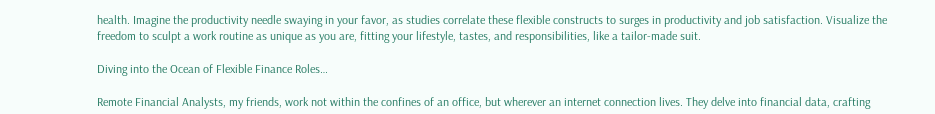health. Imagine the productivity needle swaying in your favor, as studies correlate these flexible constructs to surges in productivity and job satisfaction. Visualize the freedom to sculpt a work routine as unique as you are, fitting your lifestyle, tastes, and responsibilities, like a tailor-made suit.

Diving into the Ocean of Flexible Finance Roles…

Remote Financial Analysts, my friends, work not within the confines of an office, but wherever an internet connection lives. They delve into financial data, crafting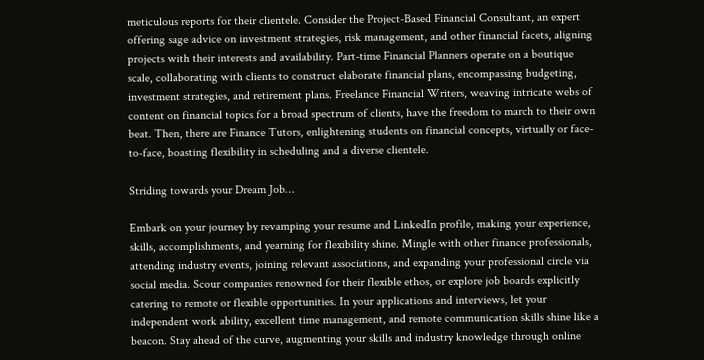meticulous reports for their clientele. Consider the Project-Based Financial Consultant, an expert offering sage advice on investment strategies, risk management, and other financial facets, aligning projects with their interests and availability. Part-time Financial Planners operate on a boutique scale, collaborating with clients to construct elaborate financial plans, encompassing budgeting, investment strategies, and retirement plans. Freelance Financial Writers, weaving intricate webs of content on financial topics for a broad spectrum of clients, have the freedom to march to their own beat. Then, there are Finance Tutors, enlightening students on financial concepts, virtually or face-to-face, boasting flexibility in scheduling and a diverse clientele.

Striding towards your Dream Job…

Embark on your journey by revamping your resume and LinkedIn profile, making your experience, skills, accomplishments, and yearning for flexibility shine. Mingle with other finance professionals, attending industry events, joining relevant associations, and expanding your professional circle via social media. Scour companies renowned for their flexible ethos, or explore job boards explicitly catering to remote or flexible opportunities. In your applications and interviews, let your independent work ability, excellent time management, and remote communication skills shine like a beacon. Stay ahead of the curve, augmenting your skills and industry knowledge through online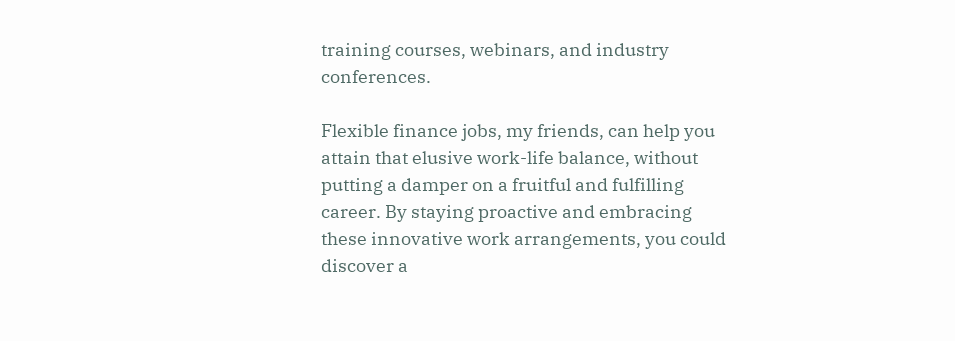training courses, webinars, and industry conferences.

Flexible finance jobs, my friends, can help you attain that elusive work-life balance, without putting a damper on a fruitful and fulfilling career. By staying proactive and embracing these innovative work arrangements, you could discover a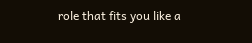role that fits you like a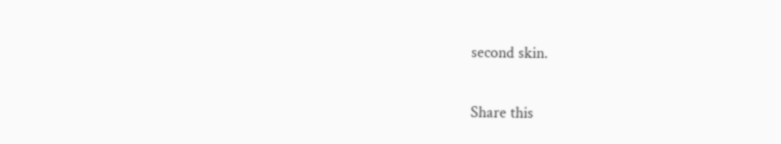second skin.

Share this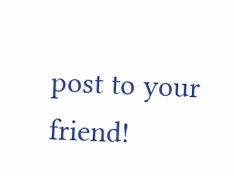post to your friend!